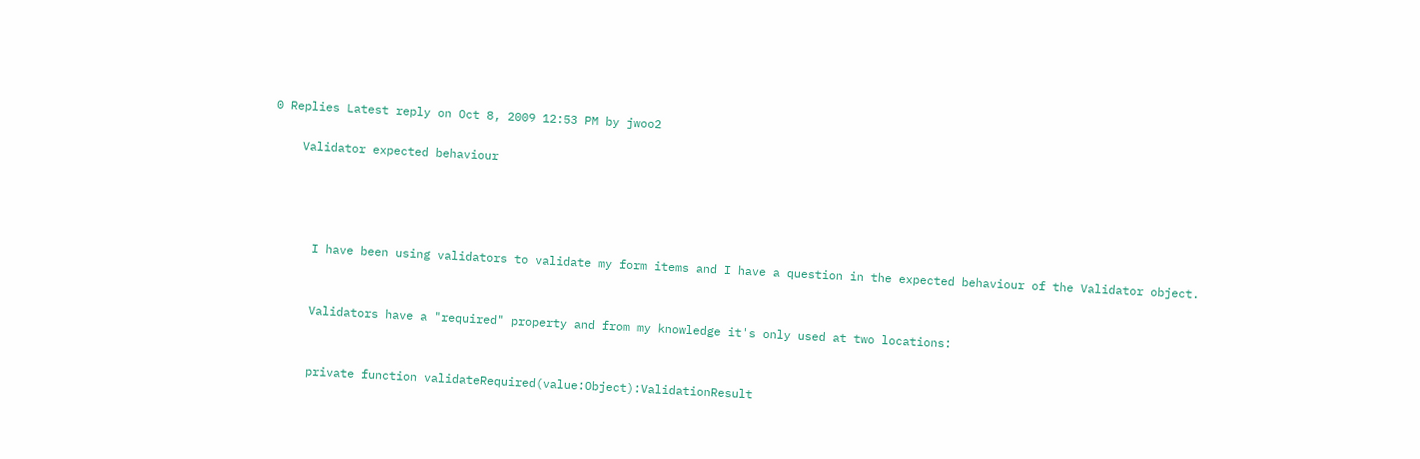0 Replies Latest reply on Oct 8, 2009 12:53 PM by jwoo2

    Validator expected behaviour




      I have been using validators to validate my form items and I have a question in the expected behaviour of the Validator object.


      Validators have a "required" property and from my knowledge it's only used at two locations:


      private function validateRequired(value:Object):ValidationResult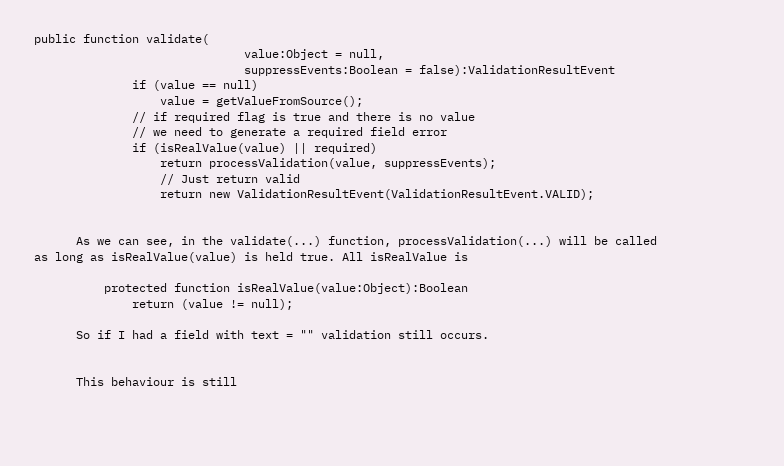public function validate(
                              value:Object = null,
                              suppressEvents:Boolean = false):ValidationResultEvent
              if (value == null)
                  value = getValueFromSource();
              // if required flag is true and there is no value
              // we need to generate a required field error
              if (isRealValue(value) || required)
                  return processValidation(value, suppressEvents);
                  // Just return valid
                  return new ValidationResultEvent(ValidationResultEvent.VALID);


      As we can see, in the validate(...) function, processValidation(...) will be called as long as isRealValue(value) is held true. All isRealValue is

          protected function isRealValue(value:Object):Boolean
              return (value != null);

      So if I had a field with text = "" validation still occurs.


      This behaviour is still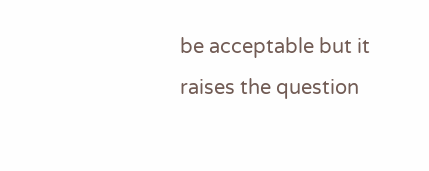be acceptable but it raises the question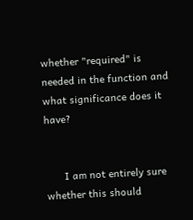whether "required" is needed in the function and what significance does it have?


      I am not entirely sure whether this should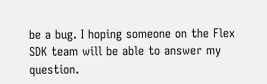be a bug. I hoping someone on the Flex SDK team will be able to answer my question.